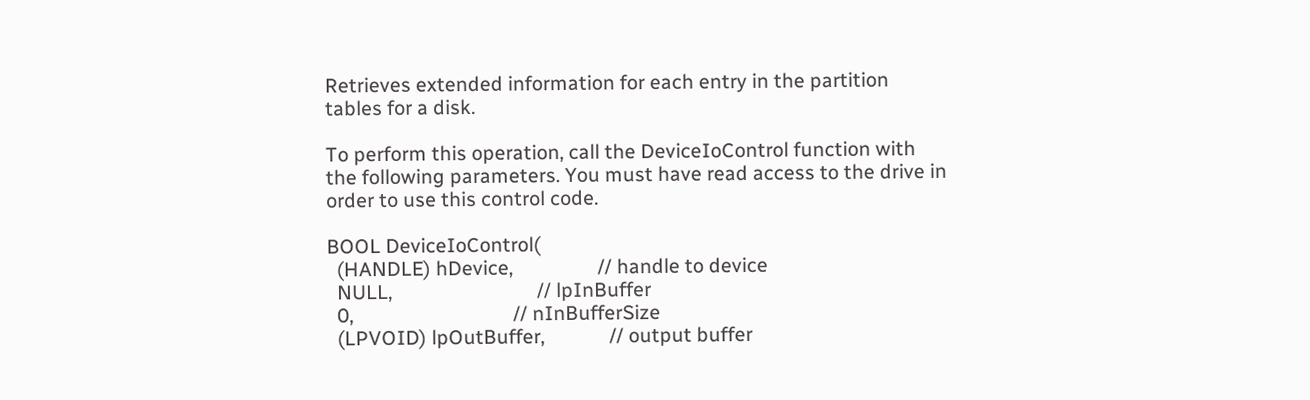Retrieves extended information for each entry in the partition tables for a disk.

To perform this operation, call the DeviceIoControl function with the following parameters. You must have read access to the drive in order to use this control code.

BOOL DeviceIoControl(
  (HANDLE) hDevice,                 // handle to device
  NULL,                             // lpInBuffer
  0,                                // nInBufferSize
  (LPVOID) lpOutBuffer,             // output buffer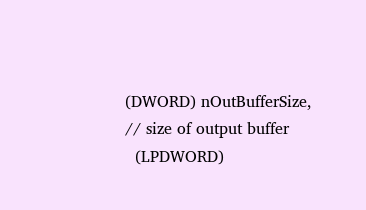(DWORD) nOutBufferSize,           // size of output buffer
  (LPDWORD)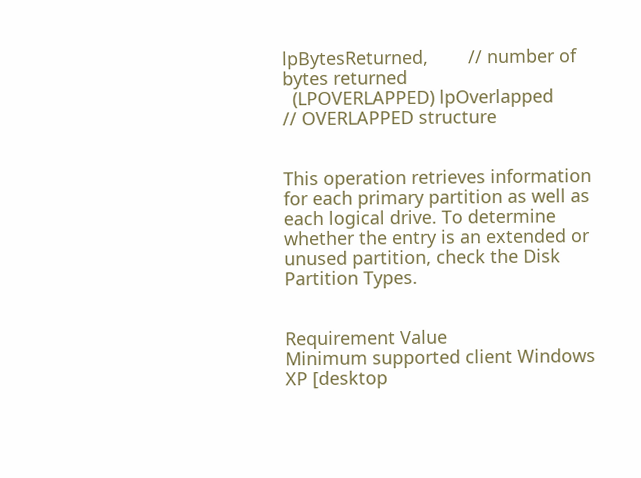lpBytesReturned,        // number of bytes returned
  (LPOVERLAPPED) lpOverlapped       // OVERLAPPED structure


This operation retrieves information for each primary partition as well as each logical drive. To determine whether the entry is an extended or unused partition, check the Disk Partition Types.


Requirement Value
Minimum supported client Windows XP [desktop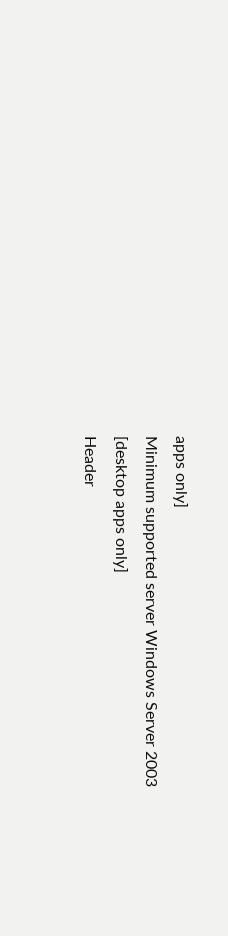apps only]
Minimum supported server Windows Server 2003 [desktop apps only]
Header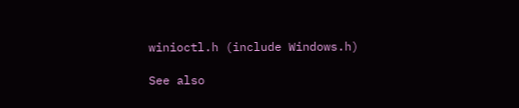winioctl.h (include Windows.h)

See also